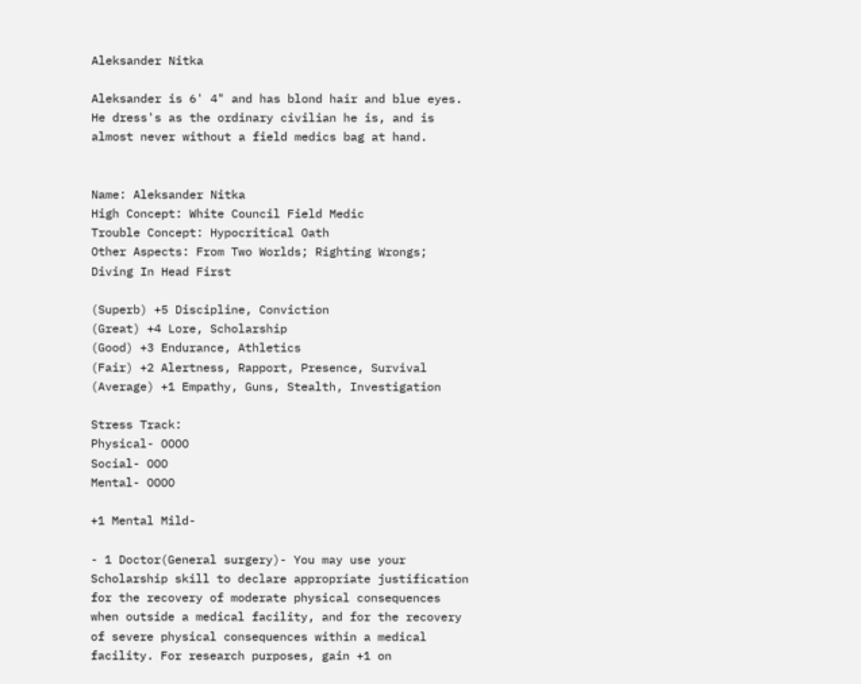Aleksander Nitka

Aleksander is 6' 4" and has blond hair and blue eyes. He dress's as the ordinary civilian he is, and is almost never without a field medics bag at hand.


Name: Aleksander Nitka
High Concept: White Council Field Medic
Trouble Concept: Hypocritical Oath
Other Aspects: From Two Worlds; Righting Wrongs; Diving In Head First

(Superb) +5 Discipline, Conviction
(Great) +4 Lore, Scholarship
(Good) +3 Endurance, Athletics
(Fair) +2 Alertness, Rapport, Presence, Survival
(Average) +1 Empathy, Guns, Stealth, Investigation

Stress Track:
Physical- OOOO
Social- OOO
Mental- OOOO

+1 Mental Mild-

- 1 Doctor(General surgery)- You may use your Scholarship skill to declare appropriate justification for the recovery of moderate physical consequences when outside a medical facility, and for the recovery of severe physical consequences within a medical facility. For research purposes, gain +1 on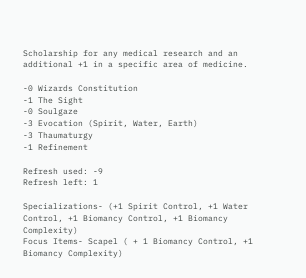Scholarship for any medical research and an additional +1 in a specific area of medicine.

-0 Wizards Constitution
-1 The Sight
-0 Soulgaze
-3 Evocation (Spirit, Water, Earth)
-3 Thaumaturgy
-1 Refinement

Refresh used: -9
Refresh left: 1

Specializations- (+1 Spirit Control, +1 Water Control, +1 Biomancy Control, +1 Biomancy Complexity)
Focus Items- Scapel ( + 1 Biomancy Control, +1 Biomancy Complexity)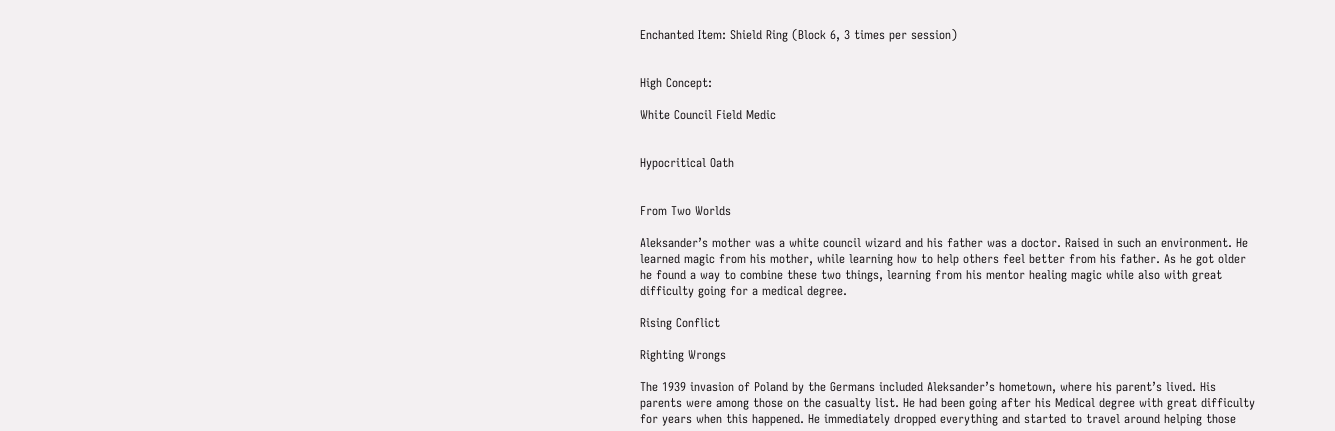Enchanted Item: Shield Ring (Block 6, 3 times per session)


High Concept:

White Council Field Medic


Hypocritical Oath


From Two Worlds

Aleksander’s mother was a white council wizard and his father was a doctor. Raised in such an environment. He learned magic from his mother, while learning how to help others feel better from his father. As he got older he found a way to combine these two things, learning from his mentor healing magic while also with great difficulty going for a medical degree.

Rising Conflict

Righting Wrongs

The 1939 invasion of Poland by the Germans included Aleksander’s hometown, where his parent’s lived. His parents were among those on the casualty list. He had been going after his Medical degree with great difficulty for years when this happened. He immediately dropped everything and started to travel around helping those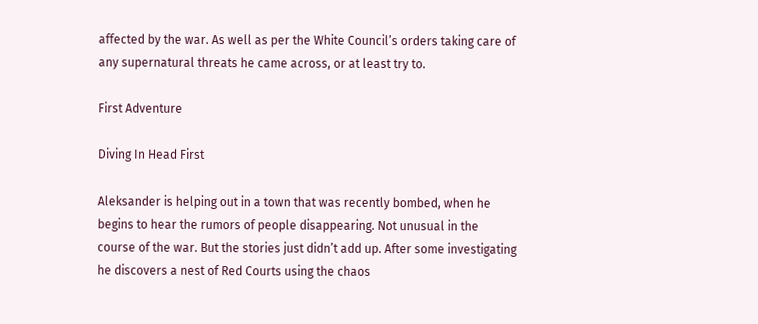affected by the war. As well as per the White Council’s orders taking care of any supernatural threats he came across, or at least try to.

First Adventure

Diving In Head First

Aleksander is helping out in a town that was recently bombed, when he begins to hear the rumors of people disappearing. Not unusual in the course of the war. But the stories just didn’t add up. After some investigating he discovers a nest of Red Courts using the chaos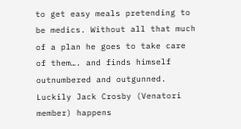to get easy meals pretending to be medics. Without all that much of a plan he goes to take care of them…. and finds himself outnumbered and outgunned. Luckily Jack Crosby (Venatori member) happens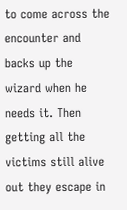to come across the encounter and backs up the wizard when he needs it. Then getting all the victims still alive out they escape in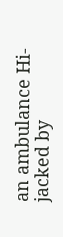an ambulance Hi-jacked by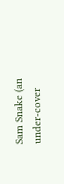Sam Snake (an under-cover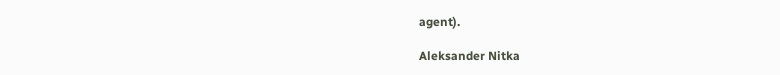agent).

Aleksander Nitka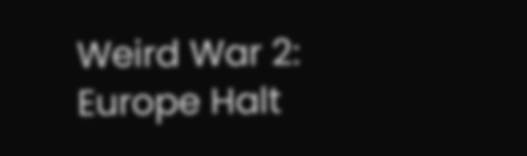Weird War 2: Europe Halt